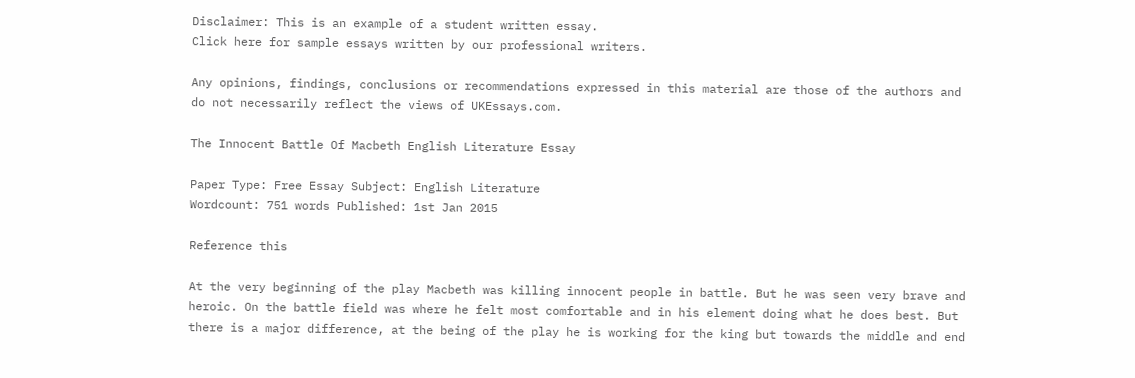Disclaimer: This is an example of a student written essay.
Click here for sample essays written by our professional writers.

Any opinions, findings, conclusions or recommendations expressed in this material are those of the authors and do not necessarily reflect the views of UKEssays.com.

The Innocent Battle Of Macbeth English Literature Essay

Paper Type: Free Essay Subject: English Literature
Wordcount: 751 words Published: 1st Jan 2015

Reference this

At the very beginning of the play Macbeth was killing innocent people in battle. But he was seen very brave and heroic. On the battle field was where he felt most comfortable and in his element doing what he does best. But there is a major difference, at the being of the play he is working for the king but towards the middle and end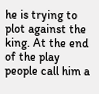he is trying to plot against the king. At the end of the play people call him a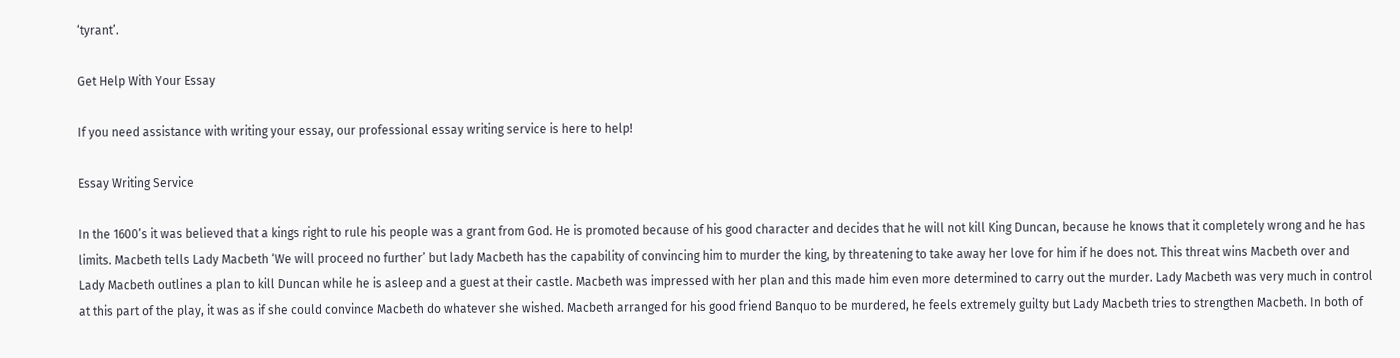‘tyrant’.

Get Help With Your Essay

If you need assistance with writing your essay, our professional essay writing service is here to help!

Essay Writing Service

In the 1600’s it was believed that a kings right to rule his people was a grant from God. He is promoted because of his good character and decides that he will not kill King Duncan, because he knows that it completely wrong and he has limits. Macbeth tells Lady Macbeth ‘We will proceed no further’ but lady Macbeth has the capability of convincing him to murder the king, by threatening to take away her love for him if he does not. This threat wins Macbeth over and Lady Macbeth outlines a plan to kill Duncan while he is asleep and a guest at their castle. Macbeth was impressed with her plan and this made him even more determined to carry out the murder. Lady Macbeth was very much in control at this part of the play, it was as if she could convince Macbeth do whatever she wished. Macbeth arranged for his good friend Banquo to be murdered, he feels extremely guilty but Lady Macbeth tries to strengthen Macbeth. In both of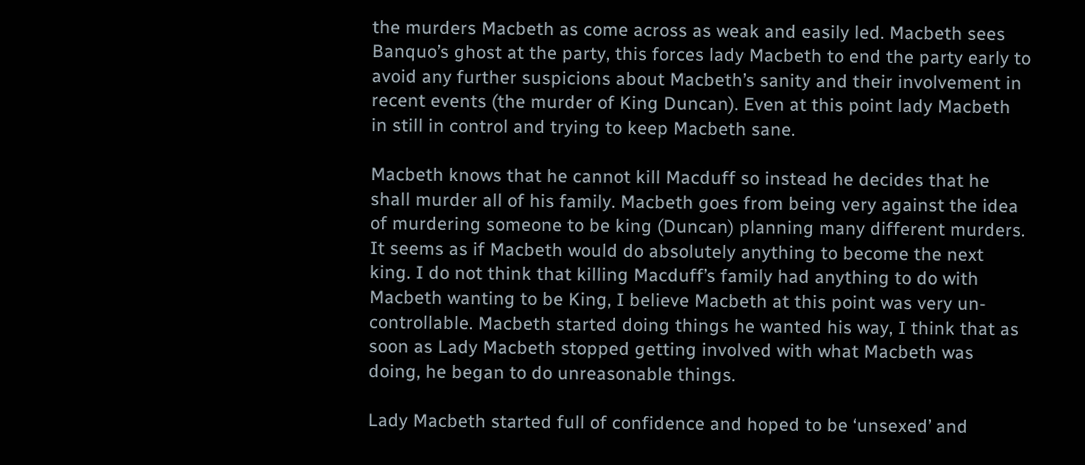the murders Macbeth as come across as weak and easily led. Macbeth sees Banquo’s ghost at the party, this forces lady Macbeth to end the party early to avoid any further suspicions about Macbeth’s sanity and their involvement in recent events (the murder of King Duncan). Even at this point lady Macbeth in still in control and trying to keep Macbeth sane.

Macbeth knows that he cannot kill Macduff so instead he decides that he shall murder all of his family. Macbeth goes from being very against the idea of murdering someone to be king (Duncan) planning many different murders. It seems as if Macbeth would do absolutely anything to become the next king. I do not think that killing Macduff’s family had anything to do with Macbeth wanting to be King, I believe Macbeth at this point was very un-controllable. Macbeth started doing things he wanted his way, I think that as soon as Lady Macbeth stopped getting involved with what Macbeth was doing, he began to do unreasonable things.

Lady Macbeth started full of confidence and hoped to be ‘unsexed’ and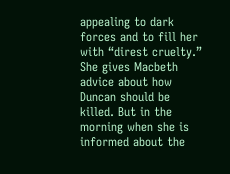appealing to dark forces and to fill her with “direst cruelty.” She gives Macbeth advice about how Duncan should be killed. But in the morning when she is informed about the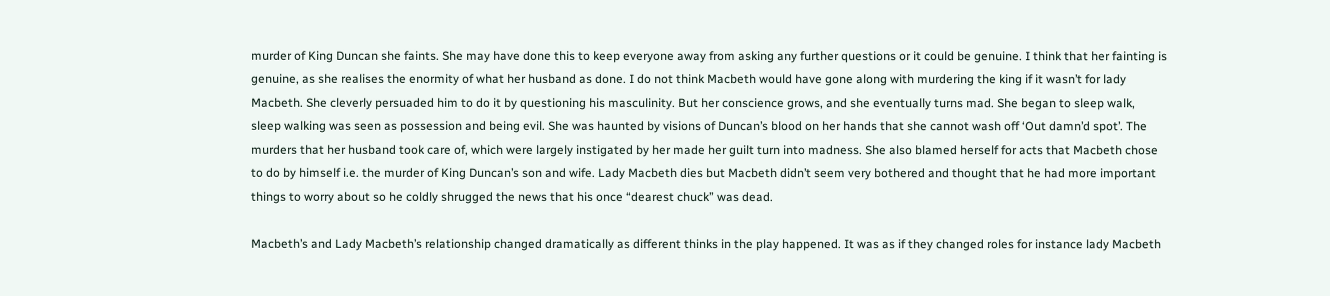murder of King Duncan she faints. She may have done this to keep everyone away from asking any further questions or it could be genuine. I think that her fainting is genuine, as she realises the enormity of what her husband as done. I do not think Macbeth would have gone along with murdering the king if it wasn’t for lady Macbeth. She cleverly persuaded him to do it by questioning his masculinity. But her conscience grows, and she eventually turns mad. She began to sleep walk, sleep walking was seen as possession and being evil. She was haunted by visions of Duncan’s blood on her hands that she cannot wash off ‘Out damn’d spot’. The murders that her husband took care of, which were largely instigated by her made her guilt turn into madness. She also blamed herself for acts that Macbeth chose to do by himself i.e. the murder of King Duncan’s son and wife. Lady Macbeth dies but Macbeth didn’t seem very bothered and thought that he had more important things to worry about so he coldly shrugged the news that his once “dearest chuck” was dead.

Macbeth’s and Lady Macbeth’s relationship changed dramatically as different thinks in the play happened. It was as if they changed roles for instance lady Macbeth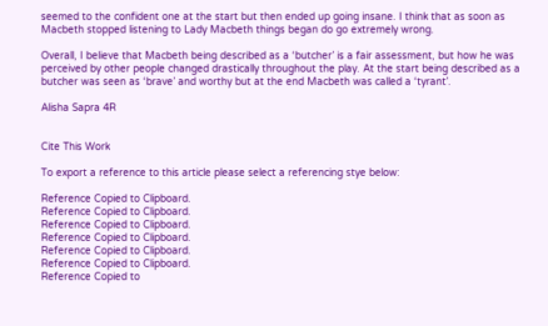seemed to the confident one at the start but then ended up going insane. I think that as soon as Macbeth stopped listening to Lady Macbeth things began do go extremely wrong.

Overall, I believe that Macbeth being described as a ‘butcher’ is a fair assessment, but how he was perceived by other people changed drastically throughout the play. At the start being described as a butcher was seen as ‘brave’ and worthy but at the end Macbeth was called a ‘tyrant’.

Alisha Sapra 4R


Cite This Work

To export a reference to this article please select a referencing stye below:

Reference Copied to Clipboard.
Reference Copied to Clipboard.
Reference Copied to Clipboard.
Reference Copied to Clipboard.
Reference Copied to Clipboard.
Reference Copied to Clipboard.
Reference Copied to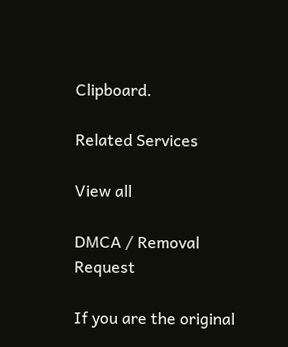Clipboard.

Related Services

View all

DMCA / Removal Request

If you are the original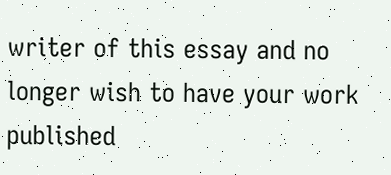writer of this essay and no longer wish to have your work published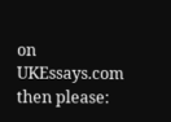on UKEssays.com then please: